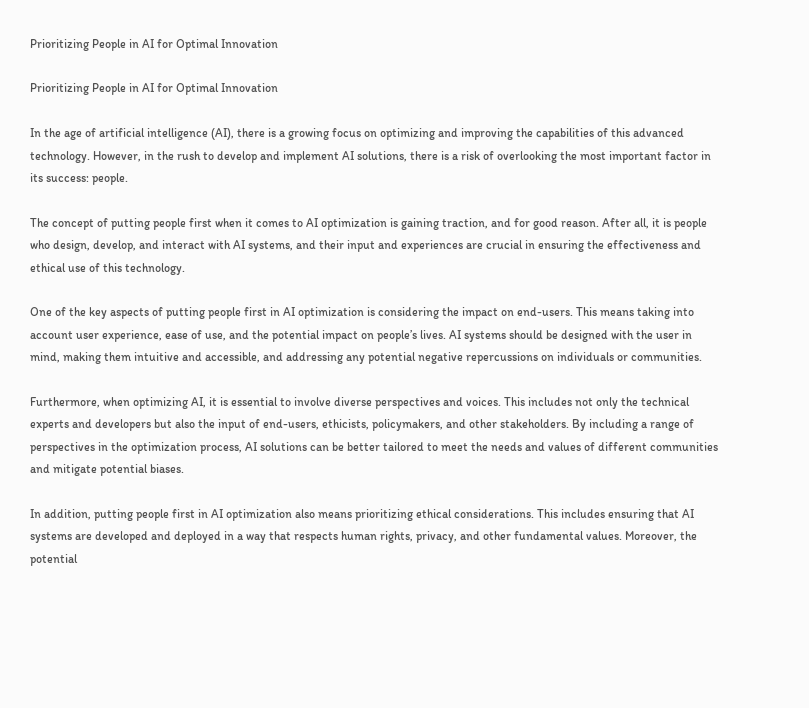Prioritizing People in AI for Optimal Innovation

Prioritizing People in AI for Optimal Innovation

In the age of artificial intelligence (AI), there is a growing focus on optimizing and improving the capabilities of this advanced technology. However, in the rush to develop and implement AI solutions, there is a risk of overlooking the most important factor in its success: people.

The concept of putting people first when it comes to AI optimization is gaining traction, and for good reason. After all, it is people who design, develop, and interact with AI systems, and their input and experiences are crucial in ensuring the effectiveness and ethical use of this technology.

One of the key aspects of putting people first in AI optimization is considering the impact on end-users. This means taking into account user experience, ease of use, and the potential impact on people’s lives. AI systems should be designed with the user in mind, making them intuitive and accessible, and addressing any potential negative repercussions on individuals or communities.

Furthermore, when optimizing AI, it is essential to involve diverse perspectives and voices. This includes not only the technical experts and developers but also the input of end-users, ethicists, policymakers, and other stakeholders. By including a range of perspectives in the optimization process, AI solutions can be better tailored to meet the needs and values of different communities and mitigate potential biases.

In addition, putting people first in AI optimization also means prioritizing ethical considerations. This includes ensuring that AI systems are developed and deployed in a way that respects human rights, privacy, and other fundamental values. Moreover, the potential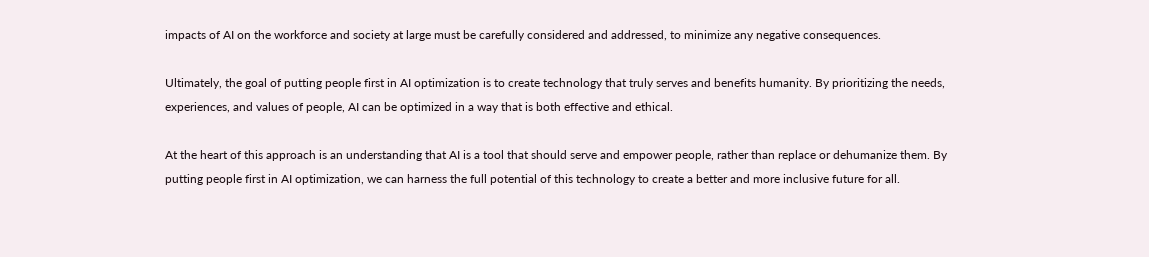impacts of AI on the workforce and society at large must be carefully considered and addressed, to minimize any negative consequences.

Ultimately, the goal of putting people first in AI optimization is to create technology that truly serves and benefits humanity. By prioritizing the needs, experiences, and values of people, AI can be optimized in a way that is both effective and ethical.

At the heart of this approach is an understanding that AI is a tool that should serve and empower people, rather than replace or dehumanize them. By putting people first in AI optimization, we can harness the full potential of this technology to create a better and more inclusive future for all.